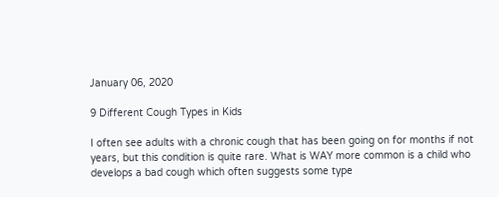January 06, 2020

9 Different Cough Types in Kids

I often see adults with a chronic cough that has been going on for months if not years, but this condition is quite rare. What is WAY more common is a child who develops a bad cough which often suggests some type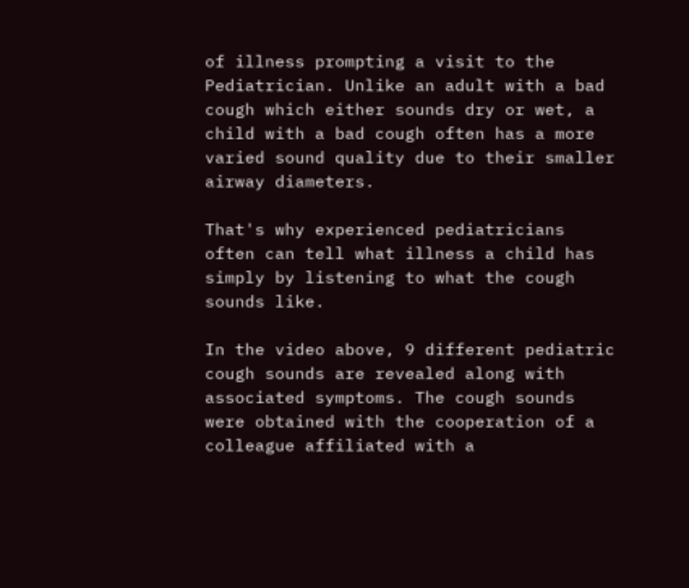of illness prompting a visit to the Pediatrician. Unlike an adult with a bad cough which either sounds dry or wet, a child with a bad cough often has a more varied sound quality due to their smaller airway diameters.

That's why experienced pediatricians often can tell what illness a child has simply by listening to what the cough sounds like.

In the video above, 9 different pediatric cough sounds are revealed along with associated symptoms. The cough sounds were obtained with the cooperation of a colleague affiliated with a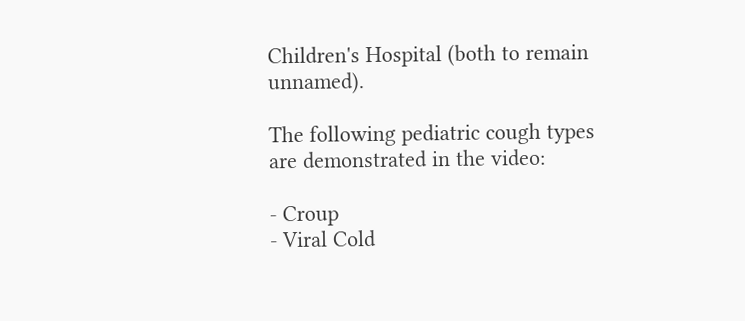Children's Hospital (both to remain unnamed).

The following pediatric cough types are demonstrated in the video:

- Croup
- Viral Cold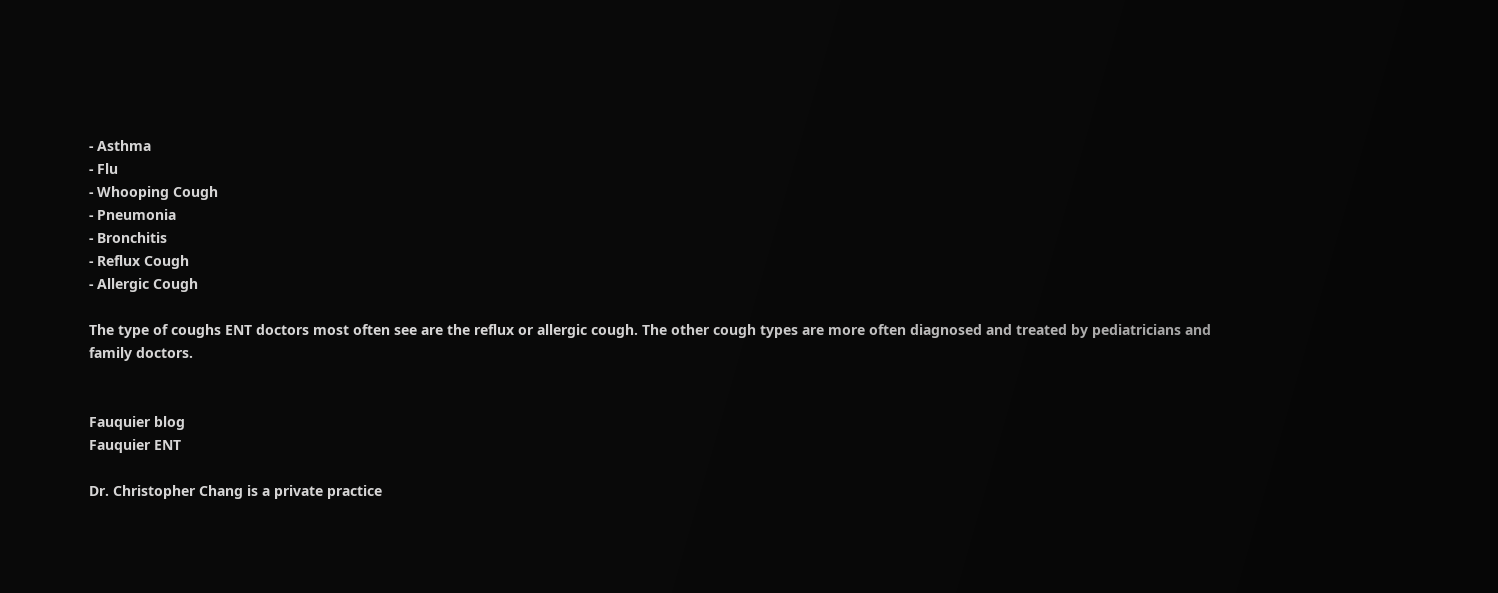- Asthma
- Flu
- Whooping Cough
- Pneumonia
- Bronchitis
- Reflux Cough
- Allergic Cough

The type of coughs ENT doctors most often see are the reflux or allergic cough. The other cough types are more often diagnosed and treated by pediatricians and family doctors.


Fauquier blog
Fauquier ENT

Dr. Christopher Chang is a private practice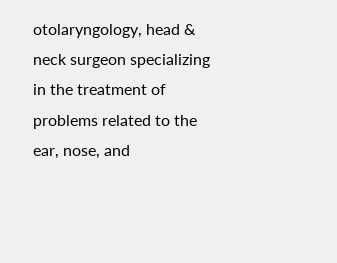otolaryngology, head & neck surgeon specializing in the treatment of problems related to the ear, nose, and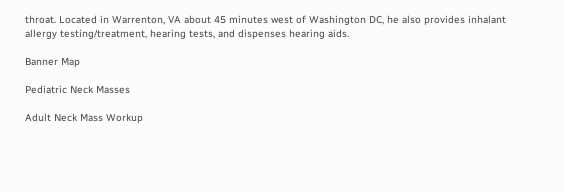throat. Located in Warrenton, VA about 45 minutes west of Washington DC, he also provides inhalant allergy testing/treatment, hearing tests, and dispenses hearing aids.

Banner Map

Pediatric Neck Masses

Adult Neck Mass Workup